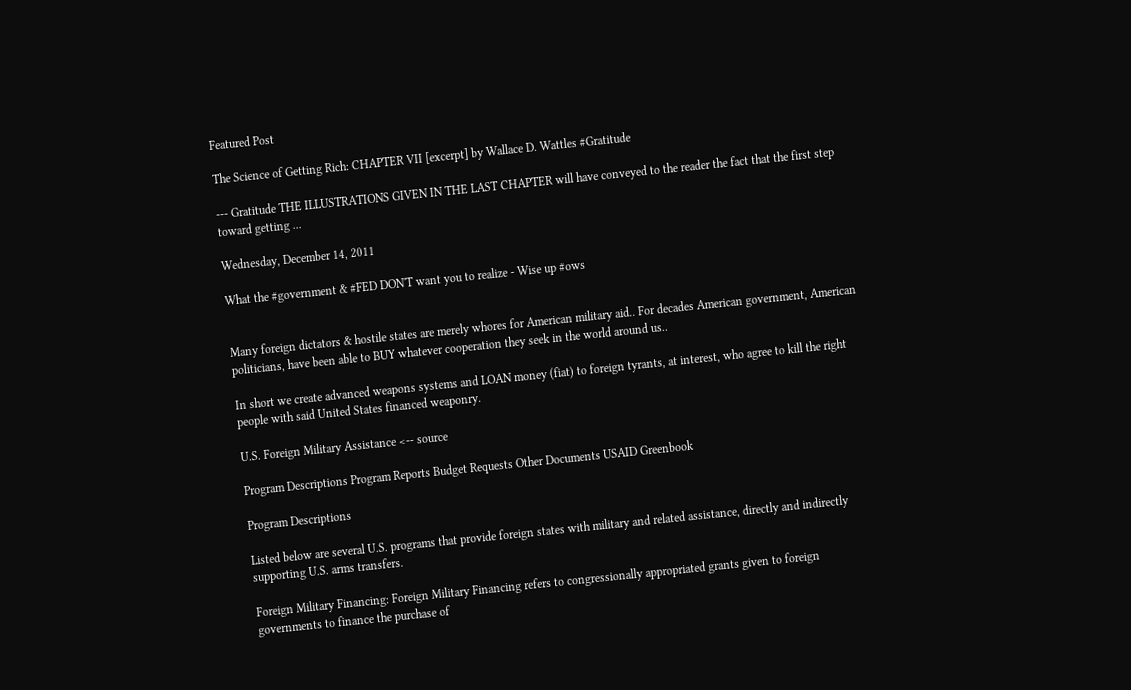Featured Post

The Science of Getting Rich: CHAPTER VII [excerpt] by Wallace D. Wattles #Gratitude

--- Gratitude THE ILLUSTRATIONS GIVEN IN THE LAST CHAPTER will have conveyed to the reader the fact that the first step toward getting ...

Wednesday, December 14, 2011

What the #government & #FED DON'T want you to realize - Wise up #ows


Many foreign dictators & hostile states are merely whores for American military aid.. For decades American government, American politicians, have been able to BUY whatever cooperation they seek in the world around us..

In short we create advanced weapons systems and LOAN money (fiat) to foreign tyrants, at interest, who agree to kill the right people with said United States financed weaponry.

U.S. Foreign Military Assistance <-- source

Program Descriptions Program Reports Budget Requests Other Documents USAID Greenbook

Program Descriptions

Listed below are several U.S. programs that provide foreign states with military and related assistance, directly and indirectly supporting U.S. arms transfers.

Foreign Military Financing: Foreign Military Financing refers to congressionally appropriated grants given to foreign governments to finance the purchase of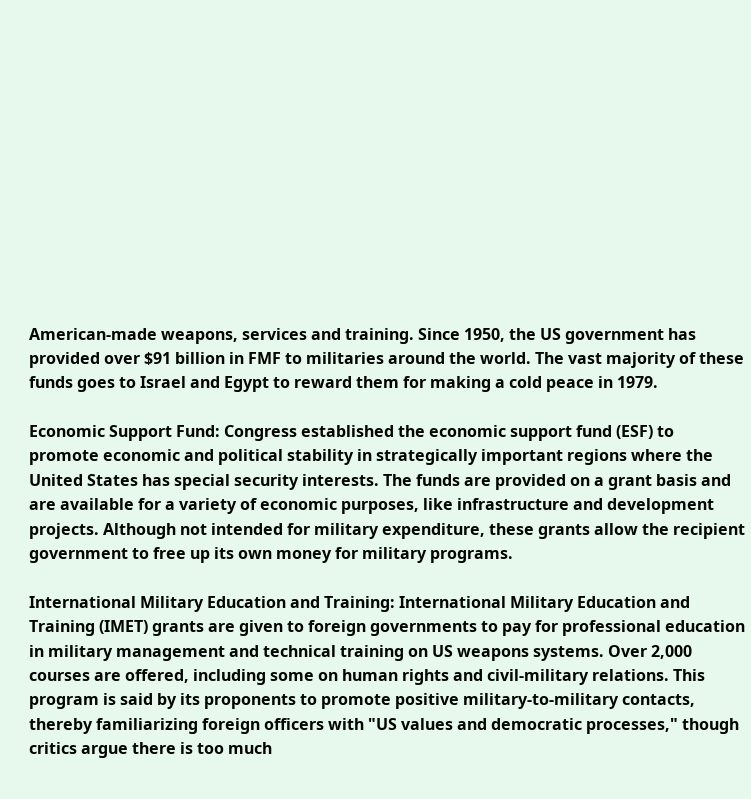American-made weapons, services and training. Since 1950, the US government has provided over $91 billion in FMF to militaries around the world. The vast majority of these funds goes to Israel and Egypt to reward them for making a cold peace in 1979.

Economic Support Fund: Congress established the economic support fund (ESF) to promote economic and political stability in strategically important regions where the United States has special security interests. The funds are provided on a grant basis and are available for a variety of economic purposes, like infrastructure and development projects. Although not intended for military expenditure, these grants allow the recipient government to free up its own money for military programs.

International Military Education and Training: International Military Education and Training (IMET) grants are given to foreign governments to pay for professional education in military management and technical training on US weapons systems. Over 2,000 courses are offered, including some on human rights and civil-military relations. This program is said by its proponents to promote positive military-to-military contacts, thereby familiarizing foreign officers with "US values and democratic processes," though critics argue there is too much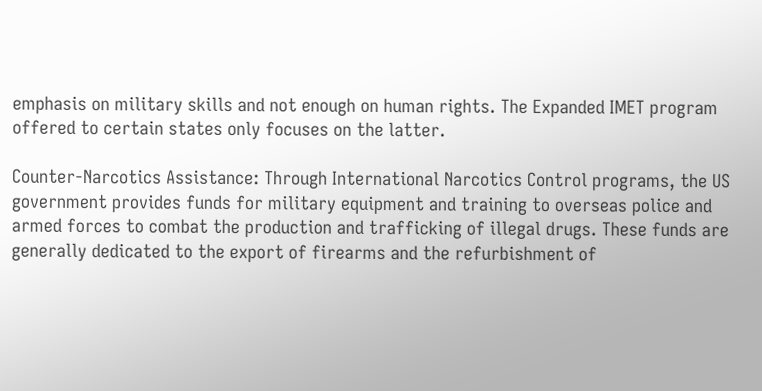emphasis on military skills and not enough on human rights. The Expanded IMET program offered to certain states only focuses on the latter.

Counter-Narcotics Assistance: Through International Narcotics Control programs, the US government provides funds for military equipment and training to overseas police and armed forces to combat the production and trafficking of illegal drugs. These funds are generally dedicated to the export of firearms and the refurbishment of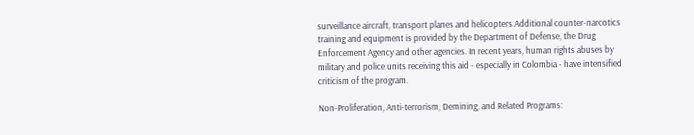surveillance aircraft, transport planes and helicopters.Additional counter-narcotics training and equipment is provided by the Department of Defense, the Drug Enforcement Agency and other agencies. In recent years, human rights abuses by military and police units receiving this aid - especially in Colombia - have intensified criticism of the program.

Non-Proliferation, Anti-terrorism, Demining, and Related Programs: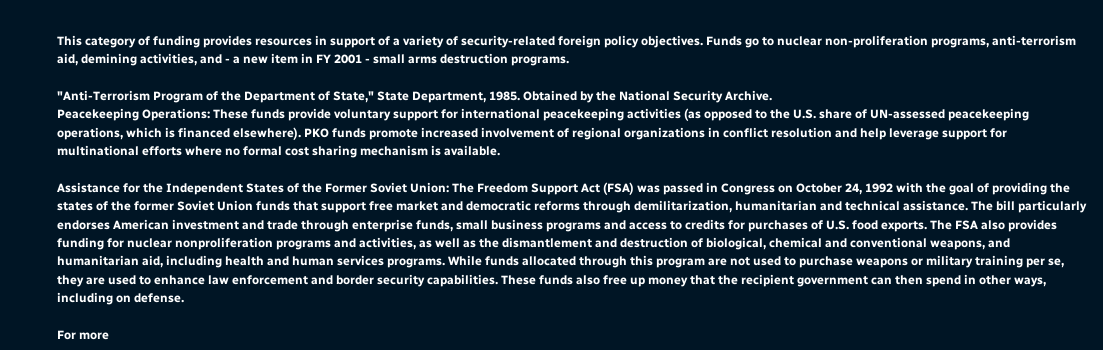This category of funding provides resources in support of a variety of security-related foreign policy objectives. Funds go to nuclear non-proliferation programs, anti-terrorism aid, demining activities, and - a new item in FY 2001 - small arms destruction programs.

"Anti-Terrorism Program of the Department of State," State Department, 1985. Obtained by the National Security Archive.
Peacekeeping Operations: These funds provide voluntary support for international peacekeeping activities (as opposed to the U.S. share of UN-assessed peacekeeping operations, which is financed elsewhere). PKO funds promote increased involvement of regional organizations in conflict resolution and help leverage support for multinational efforts where no formal cost sharing mechanism is available.

Assistance for the Independent States of the Former Soviet Union: The Freedom Support Act (FSA) was passed in Congress on October 24, 1992 with the goal of providing the states of the former Soviet Union funds that support free market and democratic reforms through demilitarization, humanitarian and technical assistance. The bill particularly endorses American investment and trade through enterprise funds, small business programs and access to credits for purchases of U.S. food exports. The FSA also provides funding for nuclear nonproliferation programs and activities, as well as the dismantlement and destruction of biological, chemical and conventional weapons, and humanitarian aid, including health and human services programs. While funds allocated through this program are not used to purchase weapons or military training per se, they are used to enhance law enforcement and border security capabilities. These funds also free up money that the recipient government can then spend in other ways, including on defense.

For more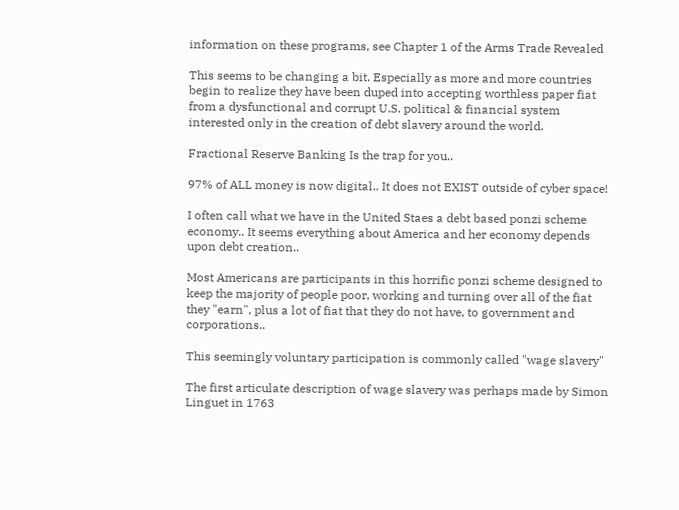information on these programs, see Chapter 1 of the Arms Trade Revealed

This seems to be changing a bit. Especially as more and more countries begin to realize they have been duped into accepting worthless paper fiat from a dysfunctional and corrupt U.S. political & financial system interested only in the creation of debt slavery around the world.

Fractional Reserve Banking Is the trap for you..

97% of ALL money is now digital.. It does not EXIST outside of cyber space!

I often call what we have in the United Staes a debt based ponzi scheme economy.. It seems everything about America and her economy depends upon debt creation..

Most Americans are participants in this horrific ponzi scheme designed to keep the majority of people poor, working and turning over all of the fiat they "earn", plus a lot of fiat that they do not have, to government and corporations..

This seemingly voluntary participation is commonly called "wage slavery"

The first articulate description of wage slavery was perhaps made by Simon Linguet in 1763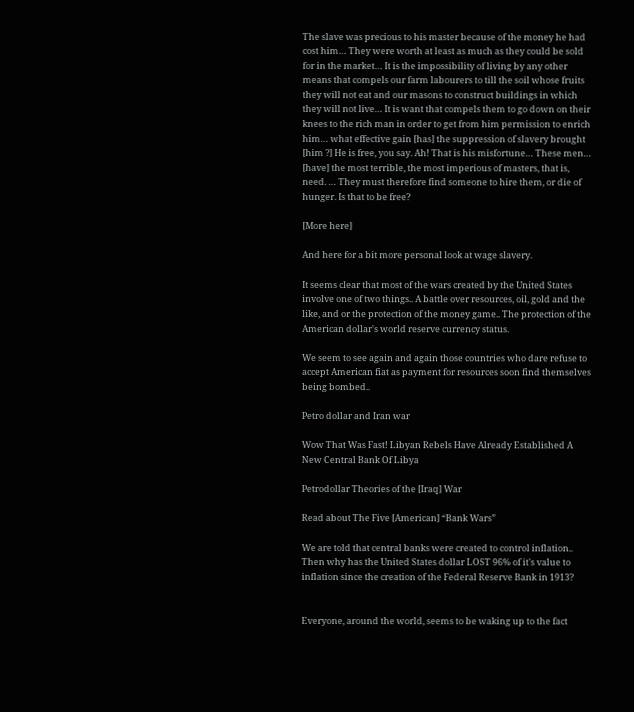The slave was precious to his master because of the money he had cost him… They were worth at least as much as they could be sold for in the market… It is the impossibility of living by any other means that compels our farm labourers to till the soil whose fruits they will not eat and our masons to construct buildings in which they will not live… It is want that compels them to go down on their knees to the rich man in order to get from him permission to enrich him… what effective gain [has] the suppression of slavery brought [him ?] He is free, you say. Ah! That is his misfortune… These men… [have] the most terrible, the most imperious of masters, that is, need. … They must therefore find someone to hire them, or die of hunger. Is that to be free?

[More here]

And here for a bit more personal look at wage slavery.

It seems clear that most of the wars created by the United States involve one of two things.. A battle over resources, oil, gold and the like, and or the protection of the money game.. The protection of the American dollar's world reserve currency status.

We seem to see again and again those countries who dare refuse to accept American fiat as payment for resources soon find themselves being bombed..

Petro dollar and Iran war

Wow That Was Fast! Libyan Rebels Have Already Established A New Central Bank Of Libya

Petrodollar Theories of the [Iraq] War

Read about The Five [American] “Bank Wars”

We are told that central banks were created to control inflation.. Then why has the United States dollar LOST 96% of it's value to inflation since the creation of the Federal Reserve Bank in 1913?


Everyone, around the world, seems to be waking up to the fact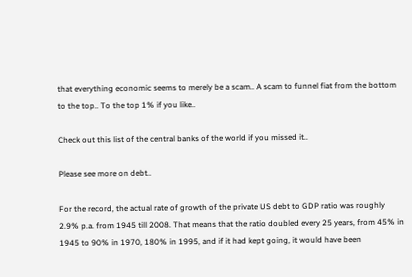that everything economic seems to merely be a scam.. A scam to funnel fiat from the bottom to the top.. To the top 1% if you like..

Check out this list of the central banks of the world if you missed it..

Please see more on debt..

For the record, the actual rate of growth of the private US debt to GDP ratio was roughly 2.9% p.a. from 1945 till 2008. That means that the ratio doubled every 25 years, from 45% in 1945 to 90% in 1970, 180% in 1995, and if it had kept going, it would have been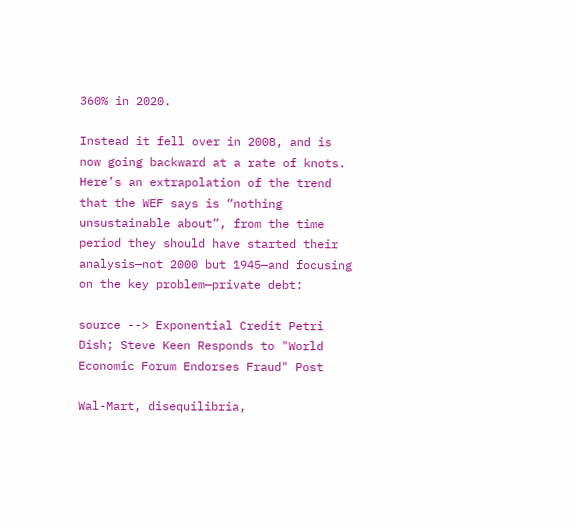360% in 2020.

Instead it fell over in 2008, and is now going backward at a rate of knots. Here’s an extrapolation of the trend that the WEF says is “nothing unsustainable about”, from the time period they should have started their analysis—not 2000 but 1945—and focusing on the key problem—private debt:

source --> Exponential Credit Petri Dish; Steve Keen Responds to "World Economic Forum Endorses Fraud" Post

Wal-Mart, disequilibria,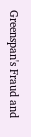Greenspan's Fraud and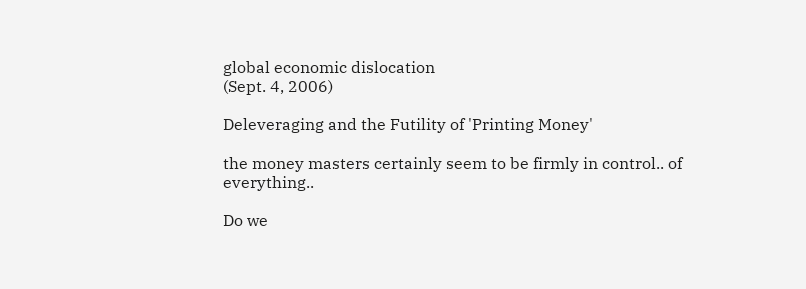global economic dislocation
(Sept. 4, 2006)

Deleveraging and the Futility of 'Printing Money'

the money masters certainly seem to be firmly in control.. of everything..

Do we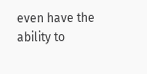even have the ability to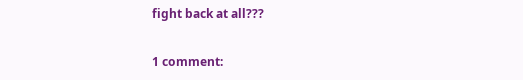fight back at all???


1 comment: